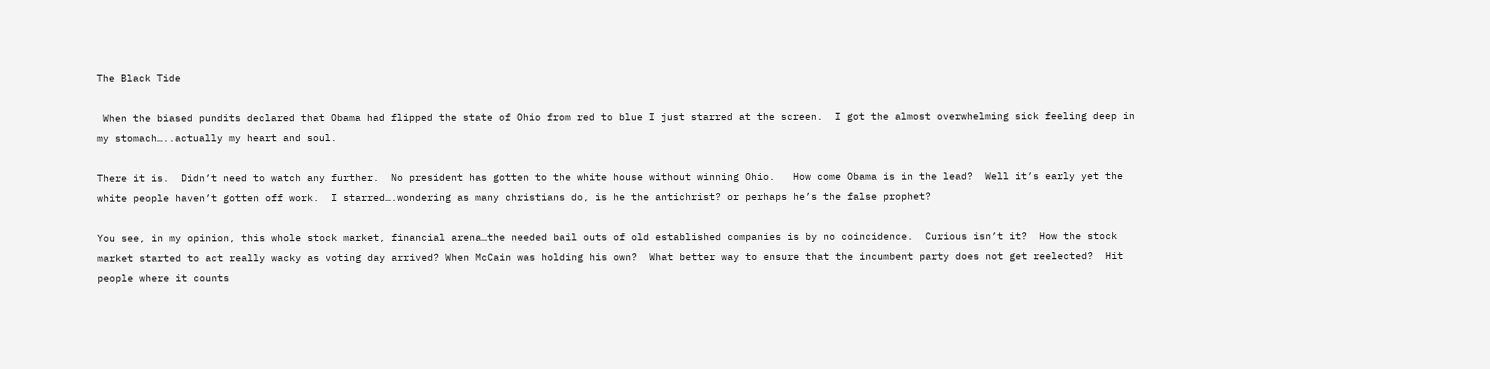The Black Tide

 When the biased pundits declared that Obama had flipped the state of Ohio from red to blue I just starred at the screen.  I got the almost overwhelming sick feeling deep in my stomach…..actually my heart and soul.

There it is.  Didn’t need to watch any further.  No president has gotten to the white house without winning Ohio.   How come Obama is in the lead?  Well it’s early yet the white people haven’t gotten off work.  I starred….wondering as many christians do, is he the antichrist? or perhaps he’s the false prophet?

You see, in my opinion, this whole stock market, financial arena…the needed bail outs of old established companies is by no coincidence.  Curious isn’t it?  How the stock market started to act really wacky as voting day arrived? When McCain was holding his own?  What better way to ensure that the incumbent party does not get reelected?  Hit people where it counts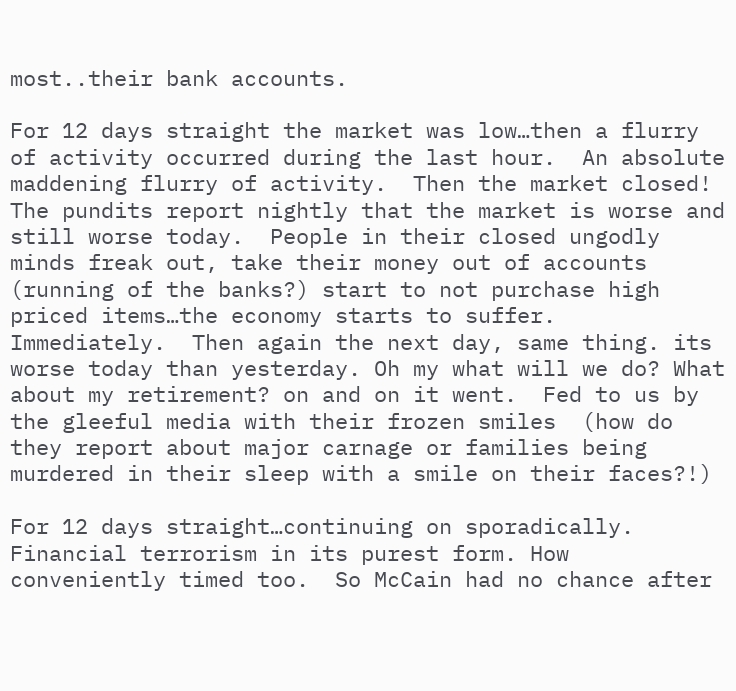most..their bank accounts.

For 12 days straight the market was low…then a flurry of activity occurred during the last hour.  An absolute maddening flurry of activity.  Then the market closed! The pundits report nightly that the market is worse and still worse today.  People in their closed ungodly minds freak out, take their money out of accounts (running of the banks?) start to not purchase high priced items…the economy starts to suffer.  Immediately.  Then again the next day, same thing. its worse today than yesterday. Oh my what will we do? What about my retirement? on and on it went.  Fed to us by the gleeful media with their frozen smiles  (how do they report about major carnage or families being murdered in their sleep with a smile on their faces?!)

For 12 days straight…continuing on sporadically. Financial terrorism in its purest form. How conveniently timed too.  So McCain had no chance after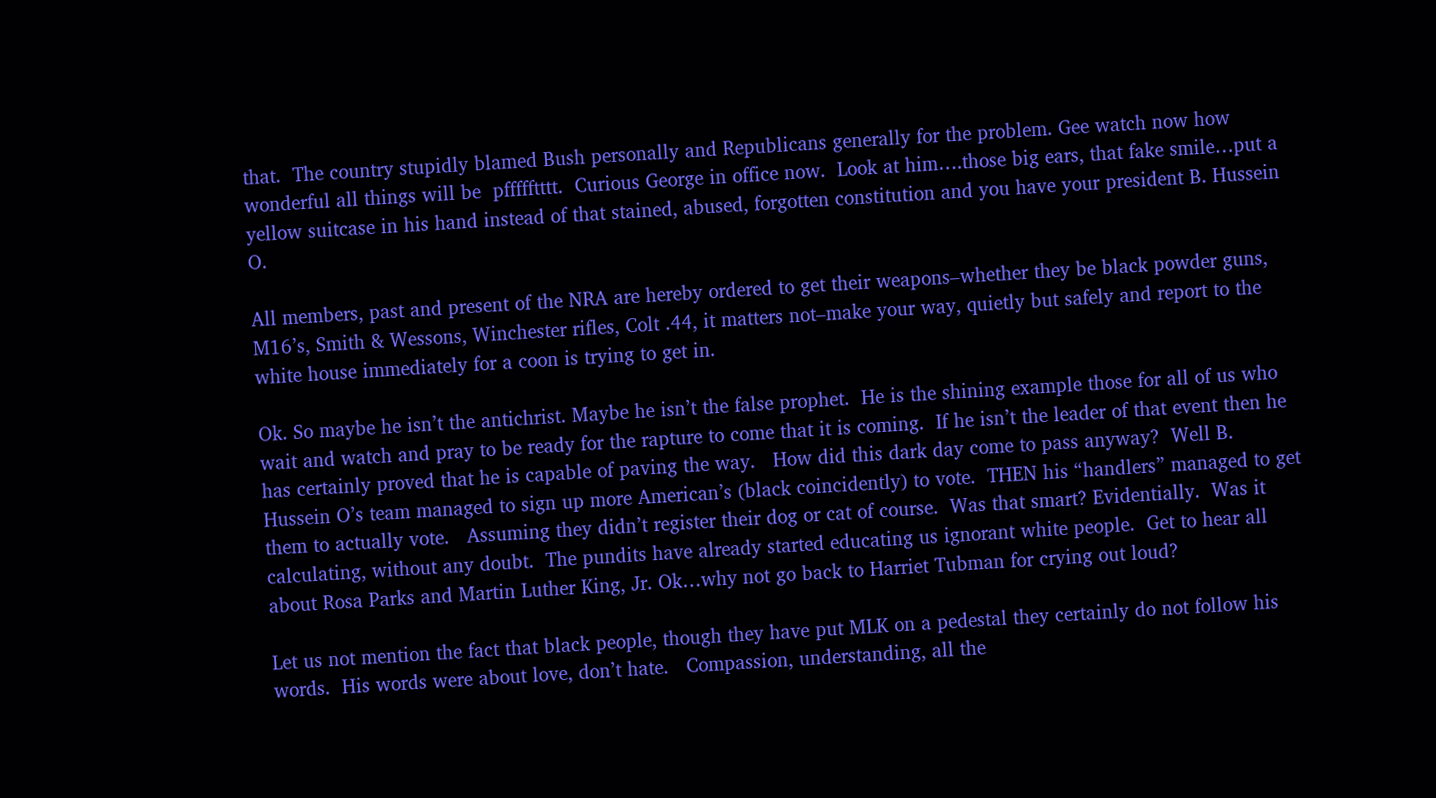that.  The country stupidly blamed Bush personally and Republicans generally for the problem. Gee watch now how wonderful all things will be  pffffftttt.  Curious George in office now.  Look at him….those big ears, that fake smile…put a yellow suitcase in his hand instead of that stained, abused, forgotten constitution and you have your president B. Hussein O.

All members, past and present of the NRA are hereby ordered to get their weapons–whether they be black powder guns, M16’s, Smith & Wessons, Winchester rifles, Colt .44, it matters not–make your way, quietly but safely and report to the white house immediately for a coon is trying to get in.

Ok. So maybe he isn’t the antichrist. Maybe he isn’t the false prophet.  He is the shining example those for all of us who wait and watch and pray to be ready for the rapture to come that it is coming.  If he isn’t the leader of that event then he has certainly proved that he is capable of paving the way.   How did this dark day come to pass anyway?  Well B. Hussein O’s team managed to sign up more American’s (black coincidently) to vote.  THEN his “handlers” managed to get them to actually vote.   Assuming they didn’t register their dog or cat of course.  Was that smart? Evidentially.  Was it calculating, without any doubt.  The pundits have already started educating us ignorant white people.  Get to hear all about Rosa Parks and Martin Luther King, Jr. Ok…why not go back to Harriet Tubman for crying out loud?

Let us not mention the fact that black people, though they have put MLK on a pedestal they certainly do not follow his words.  His words were about love, don’t hate.   Compassion, understanding, all the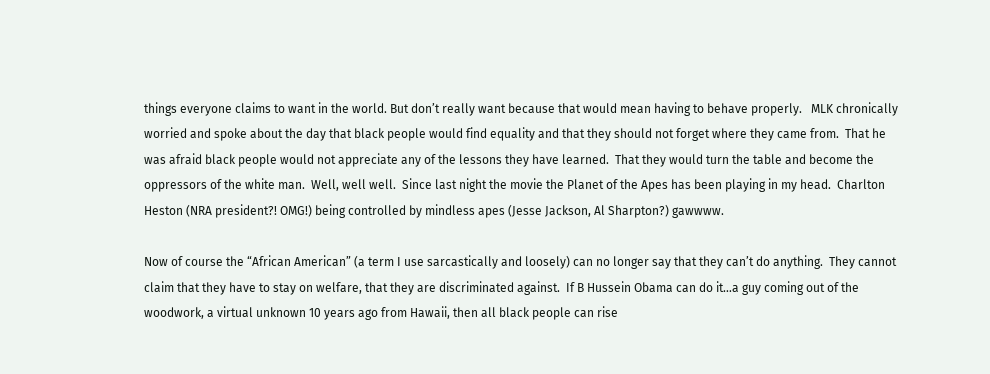things everyone claims to want in the world. But don’t really want because that would mean having to behave properly.   MLK chronically worried and spoke about the day that black people would find equality and that they should not forget where they came from.  That he was afraid black people would not appreciate any of the lessons they have learned.  That they would turn the table and become the oppressors of the white man.  Well, well well.  Since last night the movie the Planet of the Apes has been playing in my head.  Charlton Heston (NRA president?! OMG!) being controlled by mindless apes (Jesse Jackson, Al Sharpton?) gawwww.

Now of course the “African American” (a term I use sarcastically and loosely) can no longer say that they can’t do anything.  They cannot claim that they have to stay on welfare, that they are discriminated against.  If B Hussein Obama can do it…a guy coming out of the woodwork, a virtual unknown 10 years ago from Hawaii, then all black people can rise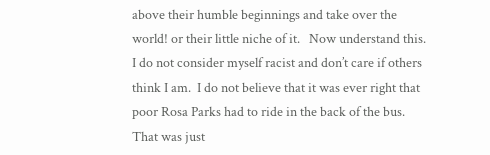above their humble beginnings and take over the world! or their little niche of it.   Now understand this.  I do not consider myself racist and don’t care if others think I am.  I do not believe that it was ever right that poor Rosa Parks had to ride in the back of the bus.   That was just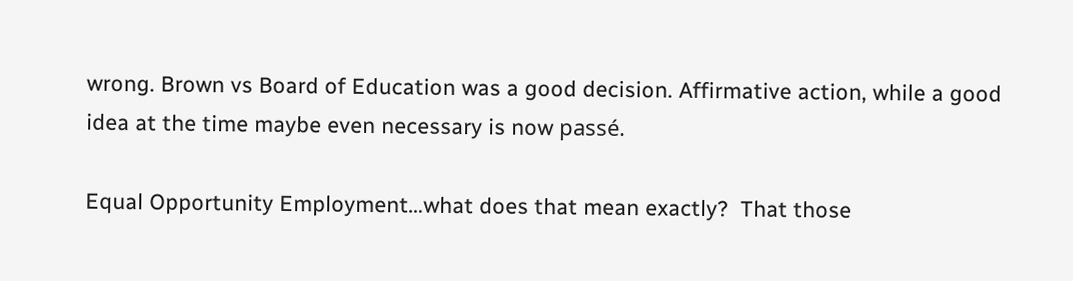wrong. Brown vs Board of Education was a good decision. Affirmative action, while a good idea at the time maybe even necessary is now passé.

Equal Opportunity Employment…what does that mean exactly?  That those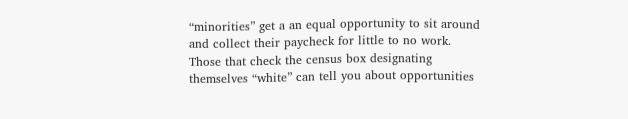“minorities” get a an equal opportunity to sit around and collect their paycheck for little to no work.  Those that check the census box designating themselves “white” can tell you about opportunities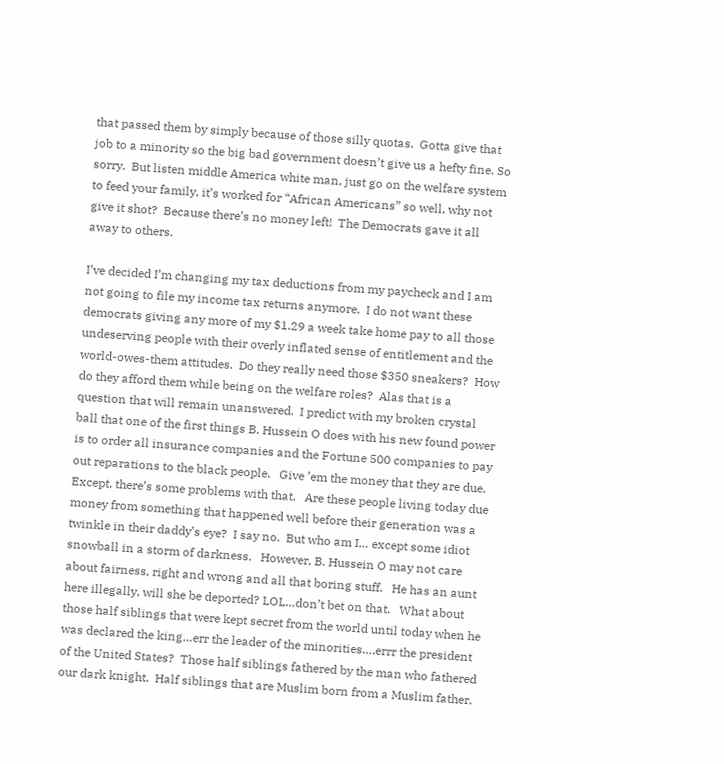that passed them by simply because of those silly quotas.  Gotta give that job to a minority so the big bad government doesn’t give us a hefty fine. So sorry.  But listen middle America white man, just go on the welfare system to feed your family, it’s worked for “African Americans” so well, why not give it shot?  Because there’s no money left!  The Democrats gave it all away to others.

I’ve decided I’m changing my tax deductions from my paycheck and I am not going to file my income tax returns anymore.  I do not want these democrats giving any more of my $1.29 a week take home pay to all those undeserving people with their overly inflated sense of entitlement and the world-owes-them attitudes.  Do they really need those $350 sneakers?  How do they afford them while being on the welfare roles?  Alas that is a question that will remain unanswered.  I predict with my broken crystal ball that one of the first things B. Hussein O does with his new found power is to order all insurance companies and the Fortune 500 companies to pay out reparations to the black people.   Give ’em the money that they are due.   Except, there’s some problems with that.   Are these people living today due money from something that happened well before their generation was a twinkle in their daddy’s eye?  I say no.  But who am I… except some idiot snowball in a storm of darkness.   However, B. Hussein O may not care about fairness, right and wrong and all that boring stuff.   He has an aunt here illegally, will she be deported? LOL…don’t bet on that.   What about those half siblings that were kept secret from the world until today when he was declared the king…err the leader of the minorities….errr the president of the United States?  Those half siblings fathered by the man who fathered our dark knight.  Half siblings that are Muslim born from a Muslim father.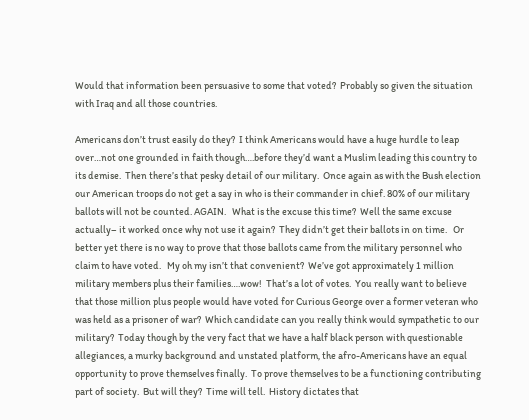Would that information been persuasive to some that voted?  Probably so given the situation with Iraq and all those countries.

Americans don’t trust easily do they?  I think Americans would have a huge hurdle to leap over…not one grounded in faith though….before they’d want a Muslim leading this country to its demise.  Then there’s that pesky detail of our military.  Once again as with the Bush election our American troops do not get a say in who is their commander in chief. 80% of our military ballots will not be counted. AGAIN.   What is the excuse this time?  Well the same excuse actually– it worked once why not use it again?  They didn’t get their ballots in on time.   Or better yet there is no way to prove that those ballots came from the military personnel who claim to have voted.   My oh my isn’t that convenient?  We’ve got approximately 1 million military members plus their families….wow!  That’s a lot of votes.  You really want to believe that those million plus people would have voted for Curious George over a former veteran who was held as a prisoner of war?  Which candidate can you really think would sympathetic to our military?  Today though by the very fact that we have a half black person with questionable allegiances, a murky background and unstated platform, the afro-Americans have an equal opportunity to prove themselves finally.  To prove themselves to be a functioning contributing part of society.  But will they?  Time will tell.  History dictates that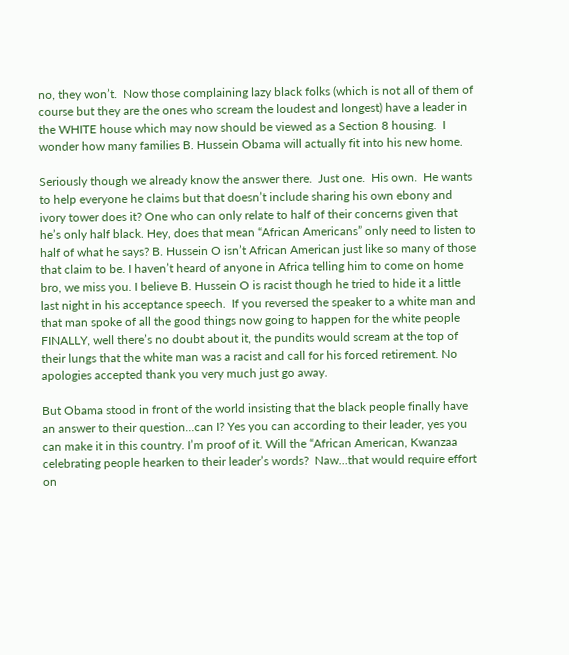no, they won’t.  Now those complaining lazy black folks (which is not all of them of course but they are the ones who scream the loudest and longest) have a leader in the WHITE house which may now should be viewed as a Section 8 housing.  I wonder how many families B. Hussein Obama will actually fit into his new home.

Seriously though we already know the answer there.  Just one.  His own.  He wants to help everyone he claims but that doesn’t include sharing his own ebony and ivory tower does it? One who can only relate to half of their concerns given that he’s only half black. Hey, does that mean “African Americans” only need to listen to half of what he says? B. Hussein O isn’t African American just like so many of those that claim to be. I haven’t heard of anyone in Africa telling him to come on home bro, we miss you. I believe B. Hussein O is racist though he tried to hide it a little last night in his acceptance speech.  If you reversed the speaker to a white man and that man spoke of all the good things now going to happen for the white people FINALLY, well there’s no doubt about it, the pundits would scream at the top of their lungs that the white man was a racist and call for his forced retirement. No apologies accepted thank you very much just go away.

But Obama stood in front of the world insisting that the black people finally have an answer to their question…can I? Yes you can according to their leader, yes you can make it in this country. I’m proof of it. Will the “African American, Kwanzaa celebrating people hearken to their leader’s words?  Naw…that would require effort on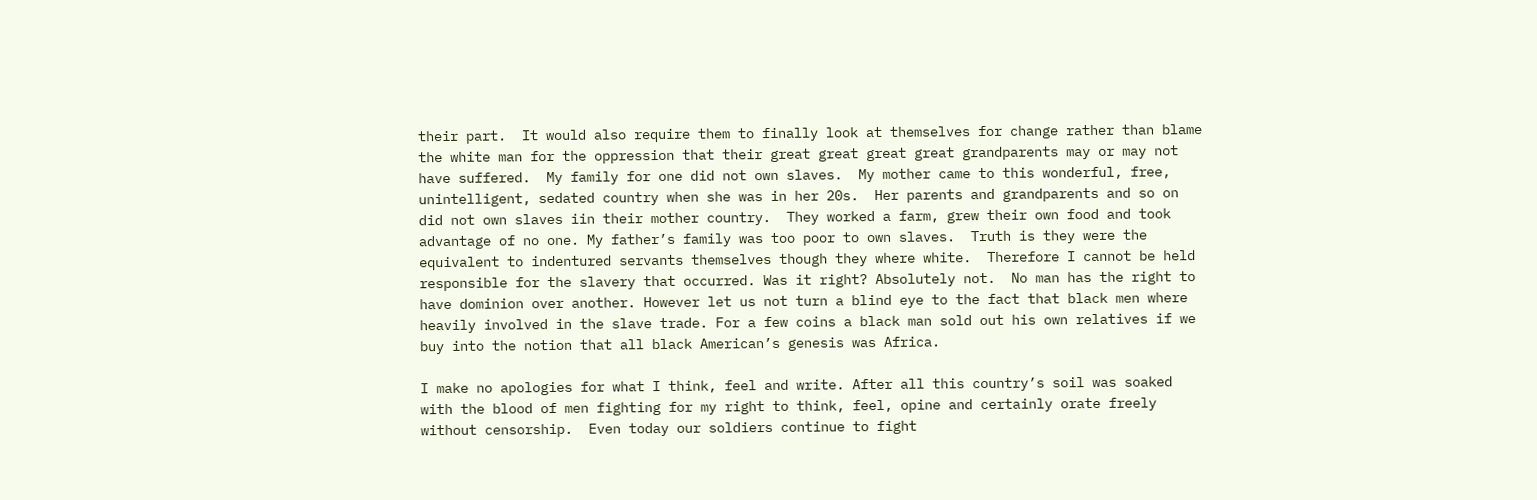their part.  It would also require them to finally look at themselves for change rather than blame the white man for the oppression that their great great great great grandparents may or may not have suffered.  My family for one did not own slaves.  My mother came to this wonderful, free, unintelligent, sedated country when she was in her 20s.  Her parents and grandparents and so on did not own slaves iin their mother country.  They worked a farm, grew their own food and took advantage of no one. My father’s family was too poor to own slaves.  Truth is they were the equivalent to indentured servants themselves though they where white.  Therefore I cannot be held responsible for the slavery that occurred. Was it right? Absolutely not.  No man has the right to have dominion over another. However let us not turn a blind eye to the fact that black men where heavily involved in the slave trade. For a few coins a black man sold out his own relatives if we buy into the notion that all black American’s genesis was Africa.

I make no apologies for what I think, feel and write. After all this country’s soil was soaked with the blood of men fighting for my right to think, feel, opine and certainly orate freely without censorship.  Even today our soldiers continue to fight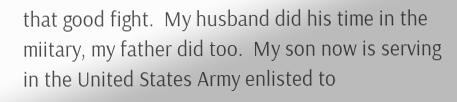that good fight.  My husband did his time in the miitary, my father did too.  My son now is serving in the United States Army enlisted to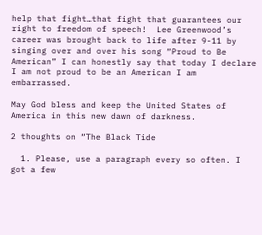help that fight…that fight that guarantees our right to freedom of speech!  Lee Greenwood’s career was brought back to life after 9-11 by singing over and over his song “Proud to Be American” I can honestly say that today I declare I am not proud to be an American I am embarrassed.

May God bless and keep the United States of America in this new dawn of darkness.

2 thoughts on “The Black Tide

  1. Please, use a paragraph every so often. I got a few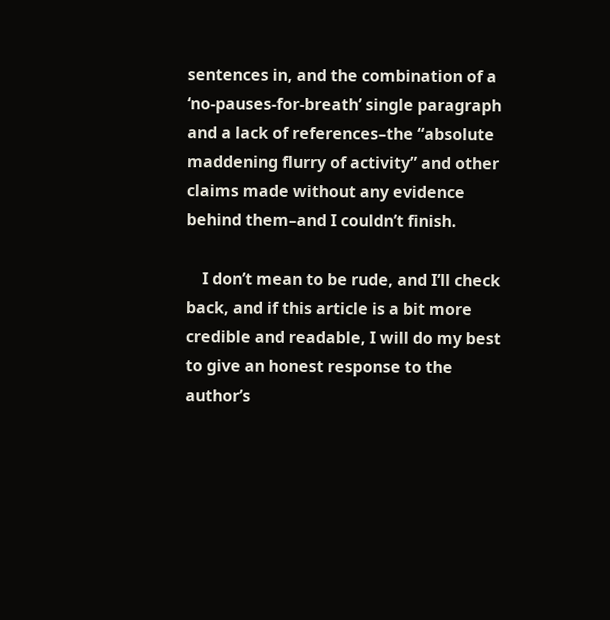sentences in, and the combination of a ‘no-pauses-for-breath’ single paragraph and a lack of references–the “absolute maddening flurry of activity” and other claims made without any evidence behind them–and I couldn’t finish.

    I don’t mean to be rude, and I’ll check back, and if this article is a bit more credible and readable, I will do my best to give an honest response to the author’s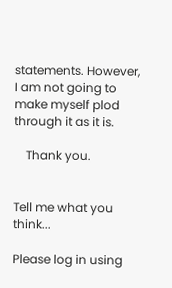statements. However, I am not going to make myself plod through it as it is.

    Thank you.


Tell me what you think...

Please log in using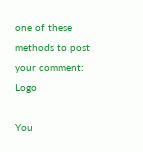one of these methods to post your comment: Logo

You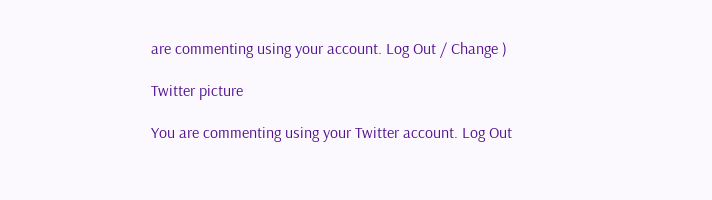are commenting using your account. Log Out / Change )

Twitter picture

You are commenting using your Twitter account. Log Out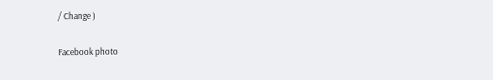/ Change )

Facebook photo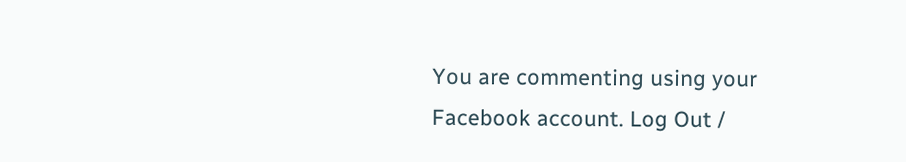You are commenting using your Facebook account. Log Out /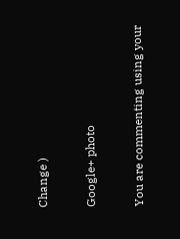Change )

Google+ photo

You are commenting using your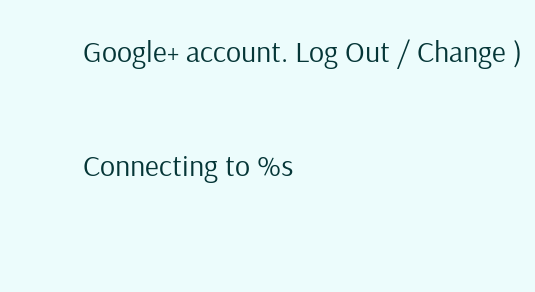Google+ account. Log Out / Change )

Connecting to %s